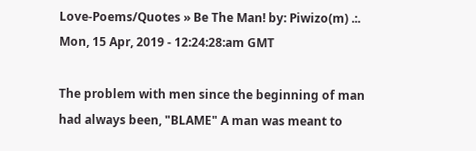Love-Poems/Quotes » Be The Man! by: Piwizo(m) .:. Mon, 15 Apr, 2019 - 12:24:28:am GMT

The problem with men since the beginning of man had always been, "BLAME" A man was meant to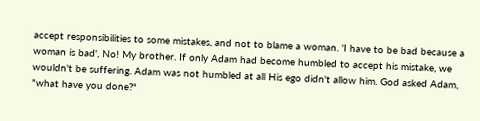accept responsibilities to some mistakes, and not to blame a woman. 'I have to be bad because a woman is bad', No! My brother. If only Adam had become humbled to accept his mistake, we wouldn't be suffering. Adam was not humbled at all His ego didn't allow him. God asked Adam, "what have you done?"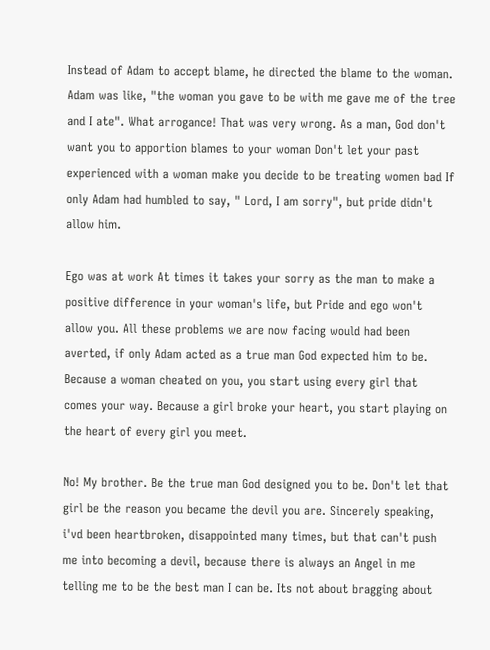Instead of Adam to accept blame, he directed the blame to the woman. Adam was like, "the woman you gave to be with me gave me of the tree and I ate". What arrogance! That was very wrong. As a man, God don't want you to apportion blames to your woman Don't let your past experienced with a woman make you decide to be treating women bad If only Adam had humbled to say, " Lord, I am sorry", but pride didn't allow him.

Ego was at work At times it takes your sorry as the man to make a positive difference in your woman's life, but Pride and ego won't allow you. All these problems we are now facing would had been averted, if only Adam acted as a true man God expected him to be. Because a woman cheated on you, you start using every girl that comes your way. Because a girl broke your heart, you start playing on the heart of every girl you meet.

No! My brother. Be the true man God designed you to be. Don't let that girl be the reason you became the devil you are. Sincerely speaking, i'vd been heartbroken, disappointed many times, but that can't push me into becoming a devil, because there is always an Angel in me telling me to be the best man I can be. Its not about bragging about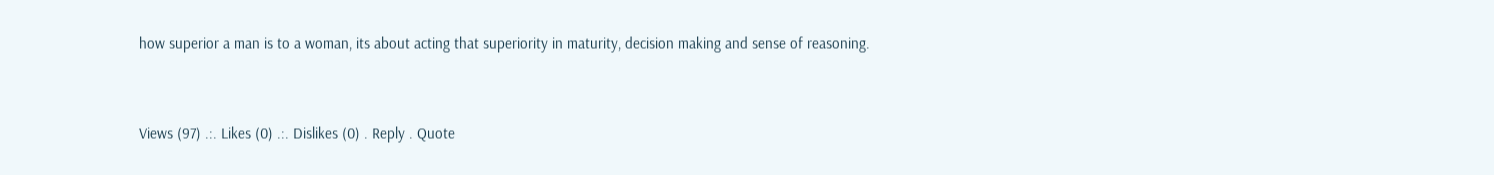how superior a man is to a woman, its about acting that superiority in maturity, decision making and sense of reasoning.


Views (97) .:. Likes (0) .:. Dislikes (0) . Reply . Quote